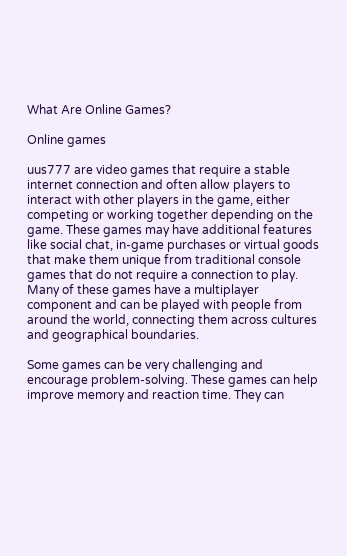What Are Online Games?

Online games

uus777 are video games that require a stable internet connection and often allow players to interact with other players in the game, either competing or working together depending on the game. These games may have additional features like social chat, in-game purchases or virtual goods that make them unique from traditional console games that do not require a connection to play. Many of these games have a multiplayer component and can be played with people from around the world, connecting them across cultures and geographical boundaries.

Some games can be very challenging and encourage problem-solving. These games can help improve memory and reaction time. They can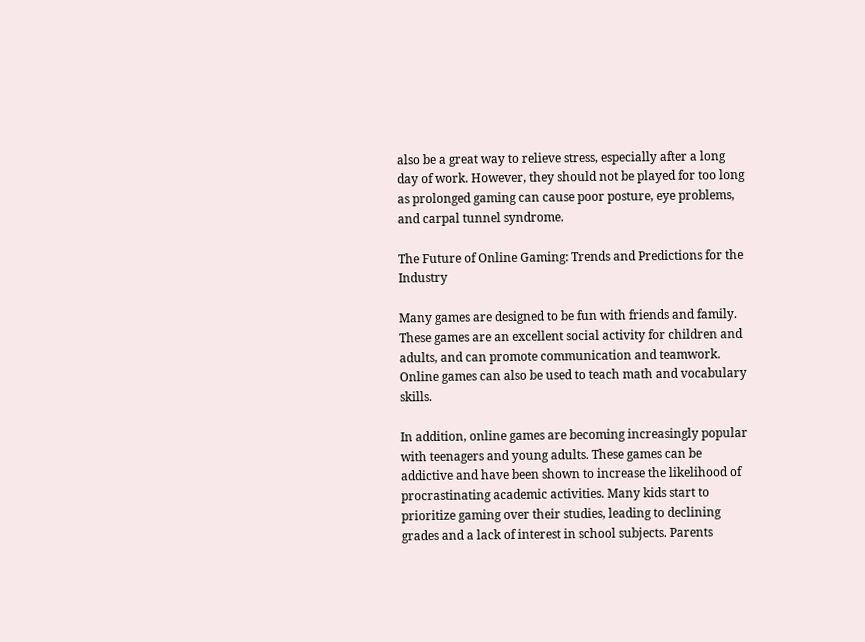also be a great way to relieve stress, especially after a long day of work. However, they should not be played for too long as prolonged gaming can cause poor posture, eye problems, and carpal tunnel syndrome.

The Future of Online Gaming: Trends and Predictions for the Industry

Many games are designed to be fun with friends and family. These games are an excellent social activity for children and adults, and can promote communication and teamwork. Online games can also be used to teach math and vocabulary skills.

In addition, online games are becoming increasingly popular with teenagers and young adults. These games can be addictive and have been shown to increase the likelihood of procrastinating academic activities. Many kids start to prioritize gaming over their studies, leading to declining grades and a lack of interest in school subjects. Parents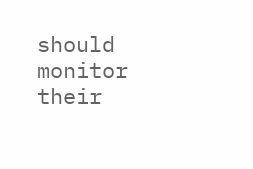should monitor their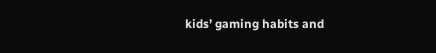kids’ gaming habits and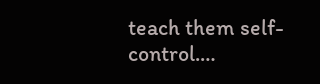teach them self-control.…